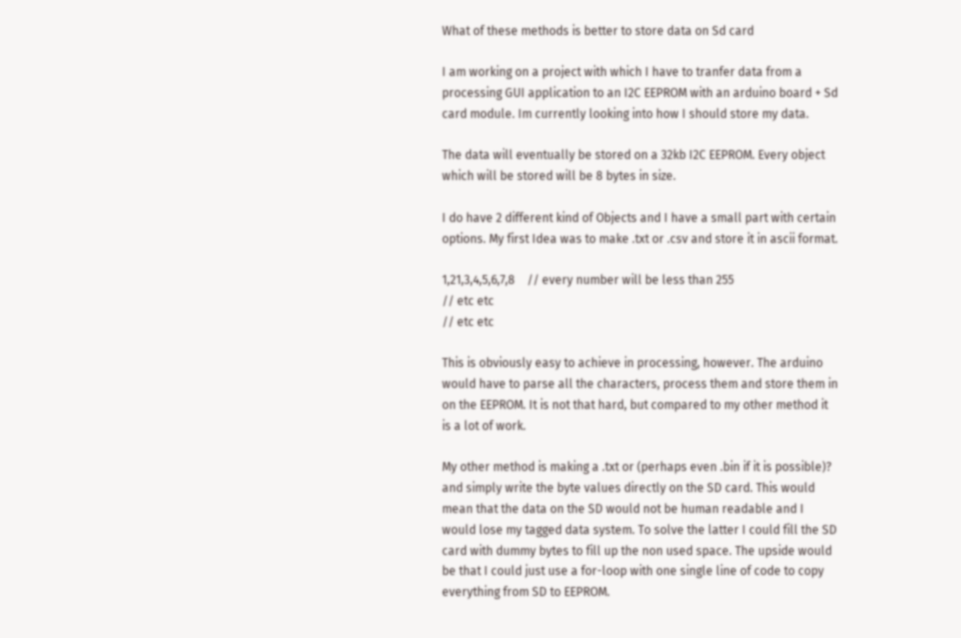What of these methods is better to store data on Sd card

I am working on a project with which I have to tranfer data from a processing GUI application to an I2C EEPROM with an arduino board + Sd card module. Im currently looking into how I should store my data.

The data will eventually be stored on a 32kb I2C EEPROM. Every object which will be stored will be 8 bytes in size.

I do have 2 different kind of Objects and I have a small part with certain options. My first Idea was to make .txt or .csv and store it in ascii format.

1,21,3,4,5,6,7,8    // every number will be less than 255
// etc etc
// etc etc

This is obviously easy to achieve in processing, however. The arduino would have to parse all the characters, process them and store them in on the EEPROM. It is not that hard, but compared to my other method it is a lot of work.

My other method is making a .txt or (perhaps even .bin if it is possible)? and simply write the byte values directly on the SD card. This would mean that the data on the SD would not be human readable and I would lose my tagged data system. To solve the latter I could fill the SD card with dummy bytes to fill up the non used space. The upside would be that I could just use a for-loop with one single line of code to copy everything from SD to EEPROM.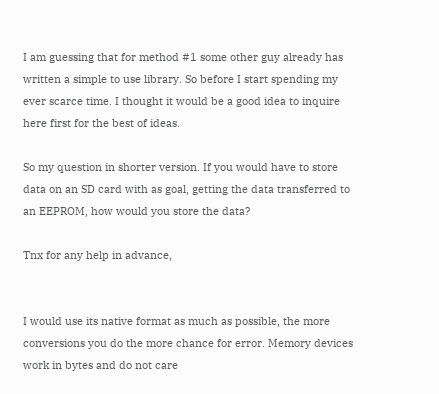I am guessing that for method #1 some other guy already has written a simple to use library. So before I start spending my ever scarce time. I thought it would be a good idea to inquire here first for the best of ideas.

So my question in shorter version. If you would have to store data on an SD card with as goal, getting the data transferred to an EEPROM, how would you store the data?

Tnx for any help in advance,


I would use its native format as much as possible, the more conversions you do the more chance for error. Memory devices work in bytes and do not care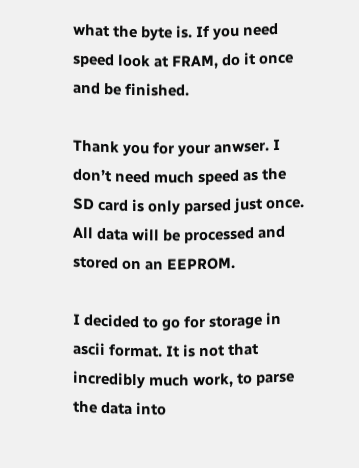what the byte is. If you need speed look at FRAM, do it once and be finished.

Thank you for your anwser. I don’t need much speed as the SD card is only parsed just once. All data will be processed and stored on an EEPROM.

I decided to go for storage in ascii format. It is not that incredibly much work, to parse the data into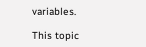variables.

This topic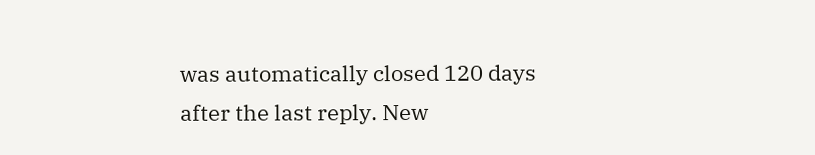was automatically closed 120 days after the last reply. New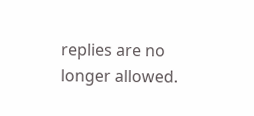replies are no longer allowed.